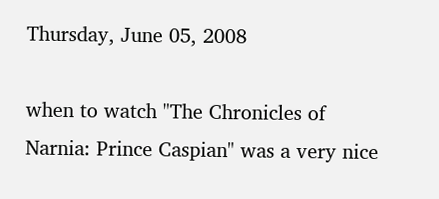Thursday, June 05, 2008

when to watch "The Chronicles of Narnia: Prince Caspian" was a very nice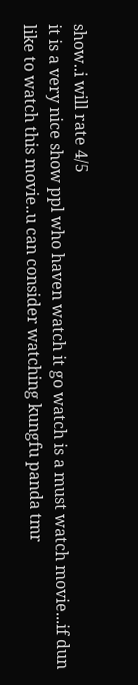show..i will rate 4/5
it is a very nice show ppl who haven watch it go watch is a must watch movie...if dun like to watch this movie..u can consider watching kungfu panda tmr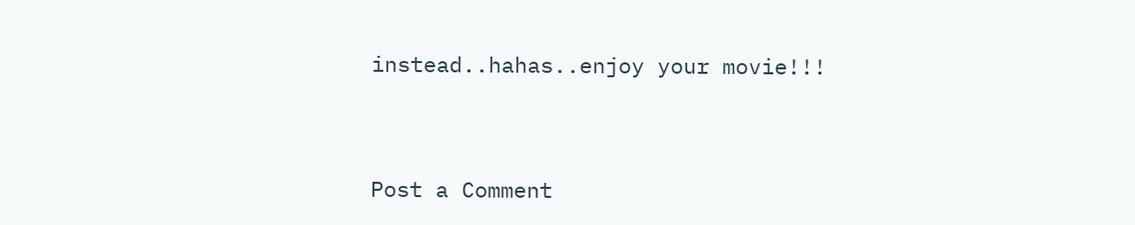instead..hahas..enjoy your movie!!!


Post a Comment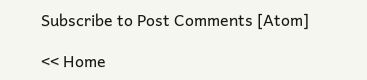Subscribe to Post Comments [Atom]

<< Home